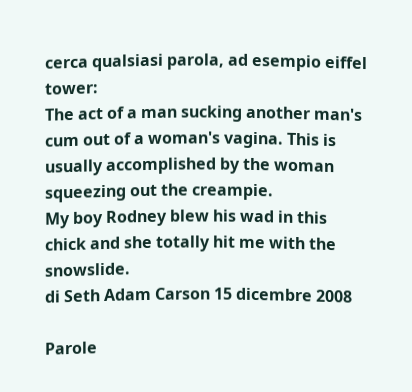cerca qualsiasi parola, ad esempio eiffel tower:
The act of a man sucking another man's cum out of a woman's vagina. This is usually accomplished by the woman squeezing out the creampie.
My boy Rodney blew his wad in this chick and she totally hit me with the snowslide.
di Seth Adam Carson 15 dicembre 2008

Parole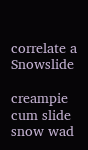correlate a Snowslide

creampie cum slide snow wad